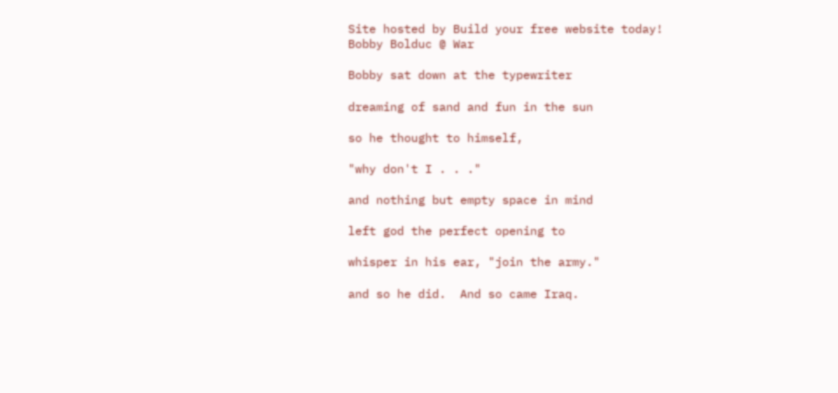Site hosted by Build your free website today!
Bobby Bolduc @ War

Bobby sat down at the typewriter

dreaming of sand and fun in the sun

so he thought to himself,

"why don't I . . ."

and nothing but empty space in mind

left god the perfect opening to

whisper in his ear, "join the army."

and so he did.  And so came Iraq.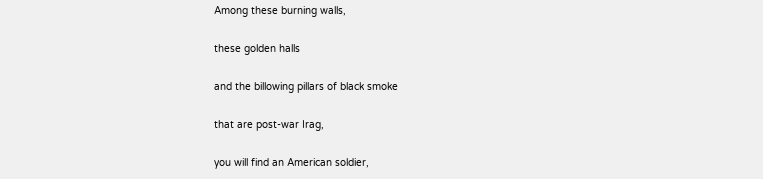Among these burning walls,

these golden halls

and the billowing pillars of black smoke

that are post-war Irag,

you will find an American soldier,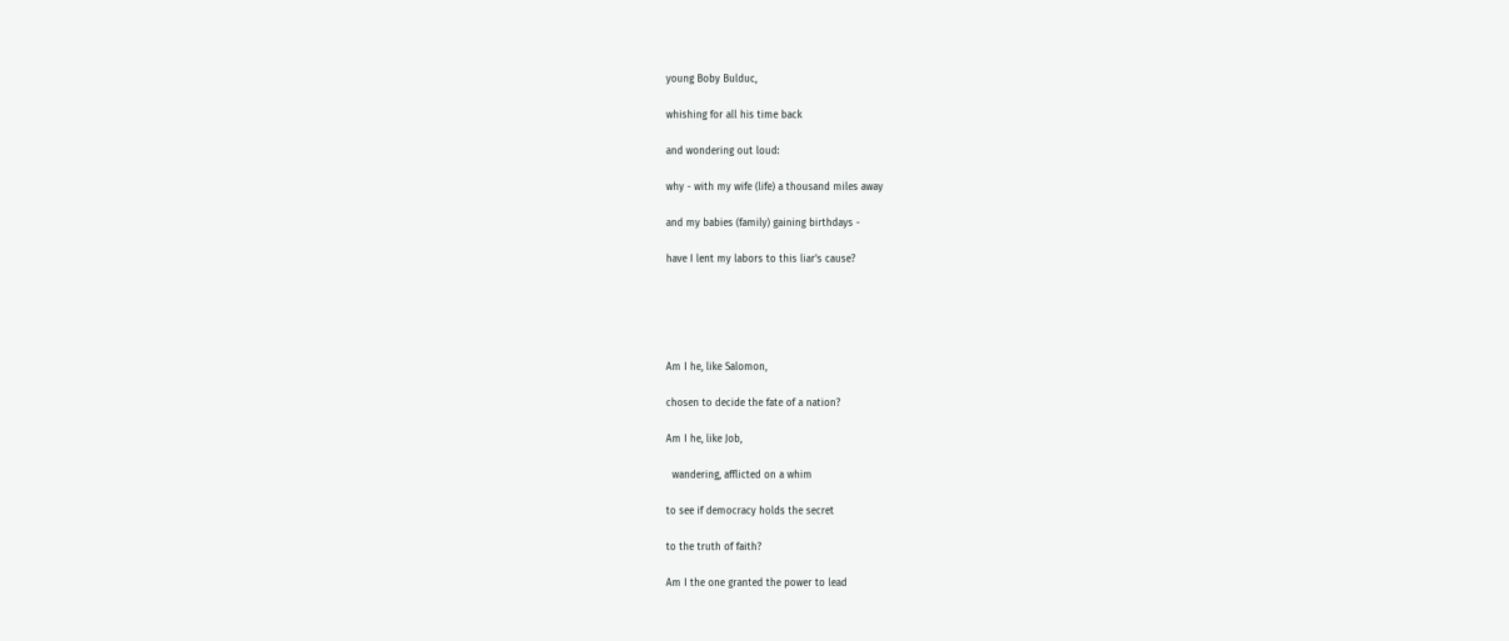young Boby Bulduc,

whishing for all his time back

and wondering out loud:

why - with my wife (life) a thousand miles away

and my babies (family) gaining birthdays -

have I lent my labors to this liar's cause?





Am I he, like Salomon,

chosen to decide the fate of a nation?

Am I he, like Job,

  wandering, afflicted on a whim

to see if democracy holds the secret

to the truth of faith?

Am I the one granted the power to lead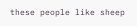these people like sheep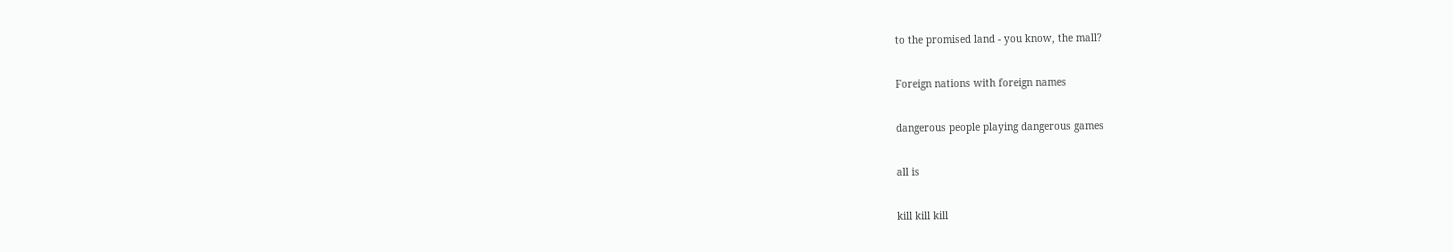to the promised land - you know, the mall?

Foreign nations with foreign names

dangerous people playing dangerous games

all is

kill kill kill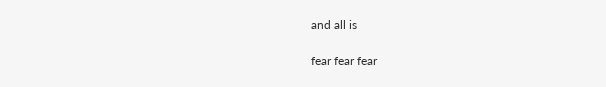and all is

fear fear fear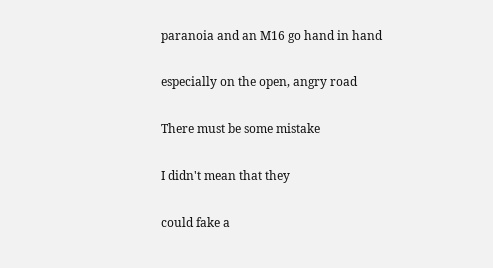paranoia and an M16 go hand in hand

especially on the open, angry road

There must be some mistake

I didn't mean that they

could fake a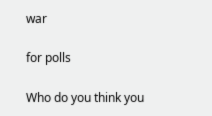war

for polls

Who do you think you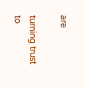are

turning trust to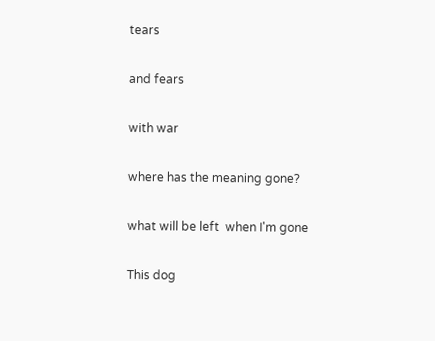tears

and fears

with war

where has the meaning gone?

what will be left  when I'm gone

This dog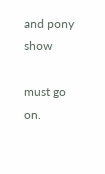and pony show

must go on.